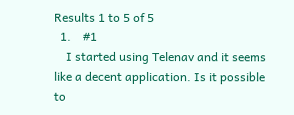Results 1 to 5 of 5
  1.    #1
    I started using Telenav and it seems like a decent application. Is it possible to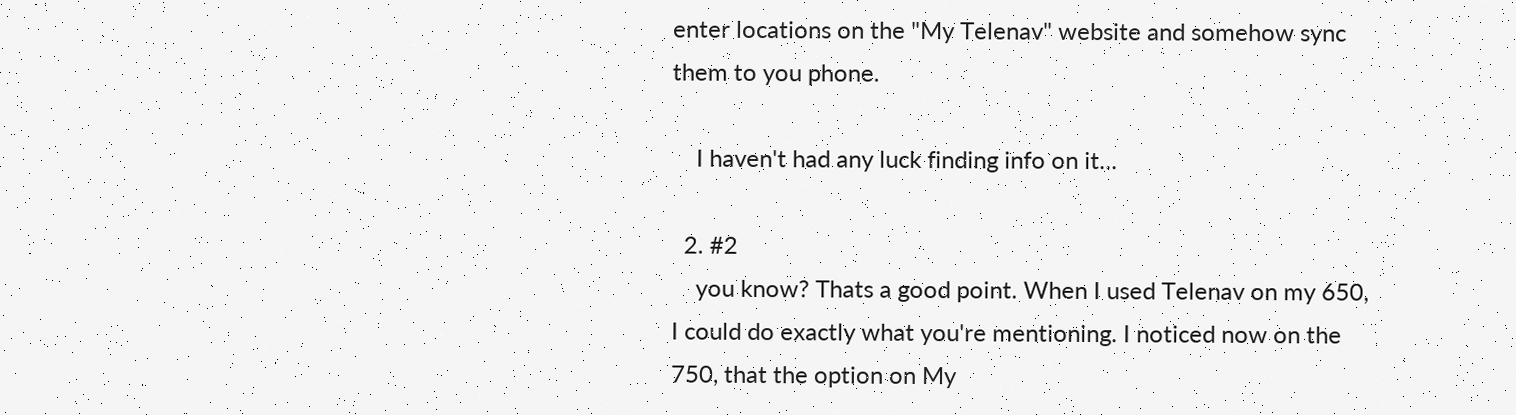enter locations on the "My Telenav" website and somehow sync them to you phone.

    I haven't had any luck finding info on it...

  2. #2
    you know? Thats a good point. When I used Telenav on my 650, I could do exactly what you're mentioning. I noticed now on the 750, that the option on My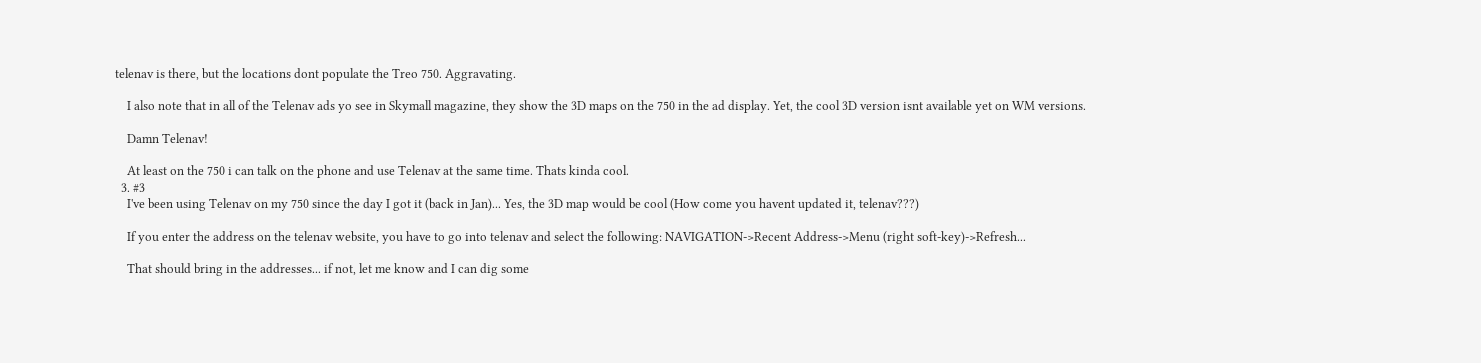telenav is there, but the locations dont populate the Treo 750. Aggravating.

    I also note that in all of the Telenav ads yo see in Skymall magazine, they show the 3D maps on the 750 in the ad display. Yet, the cool 3D version isnt available yet on WM versions.

    Damn Telenav!

    At least on the 750 i can talk on the phone and use Telenav at the same time. Thats kinda cool.
  3. #3
    I've been using Telenav on my 750 since the day I got it (back in Jan)... Yes, the 3D map would be cool (How come you havent updated it, telenav???)

    If you enter the address on the telenav website, you have to go into telenav and select the following: NAVIGATION->Recent Address->Menu (right soft-key)->Refresh...

    That should bring in the addresses... if not, let me know and I can dig some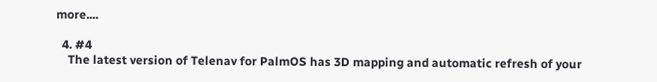more....

  4. #4
    The latest version of Telenav for PalmOS has 3D mapping and automatic refresh of your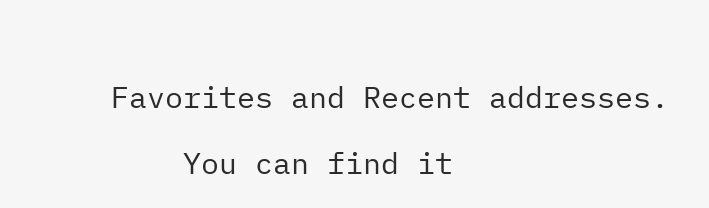Favorites and Recent addresses.

    You can find it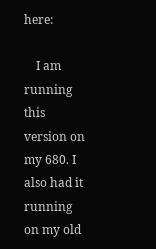here:

    I am running this version on my 680. I also had it running on my old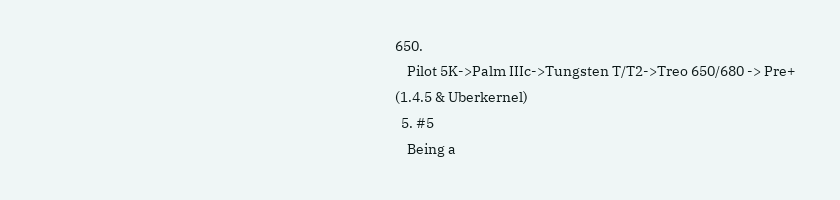650.
    Pilot 5K->Palm IIIc->Tungsten T/T2->Treo 650/680 -> Pre+ (1.4.5 & Uberkernel)
  5. #5
    Being a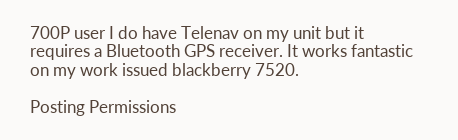700P user I do have Telenav on my unit but it requires a Bluetooth GPS receiver. It works fantastic on my work issued blackberry 7520.

Posting Permissions